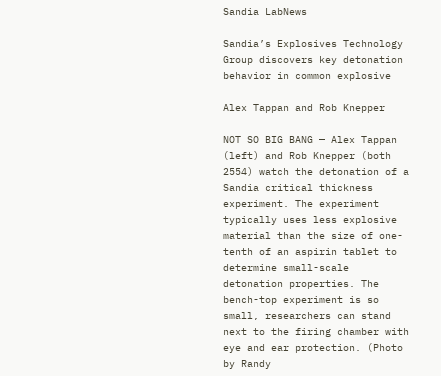Sandia LabNews

Sandia’s Explosives Technology Group discovers key detonation behavior in common explosive

Alex Tappan and Rob Knepper

NOT SO BIG BANG — Alex Tappan (left) and Rob Knepper (both 2554) watch the detonation of a Sandia critical thickness experiment. The experiment typically uses less explosive material than the size of one-tenth of an aspirin tablet to determine small-scale detonation properties. The bench-top experiment is so small, researchers can stand next to the firing chamber with eye and ear protection. (Photo by Randy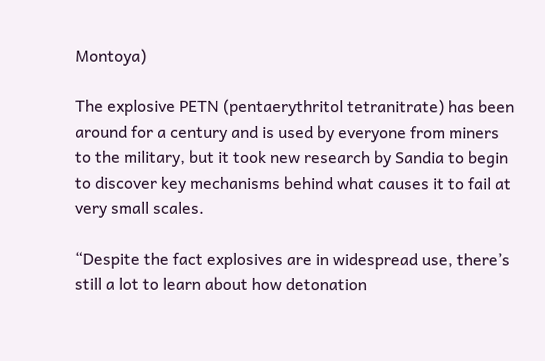Montoya)

The explosive PETN (pentaerythritol tetranitrate) has been around for a century and is used by everyone from miners to the military, but it took new research by Sandia to begin to discover key mechanisms behind what causes it to fail at very small scales.

“Despite the fact explosives are in widespread use, there’s still a lot to learn about how detonation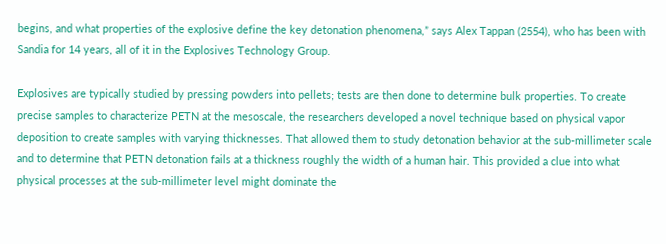begins, and what properties of the explosive define the key detonation phenomena,” says Alex Tappan (2554), who has been with Sandia for 14 years, all of it in the Explosives Technology Group.

Explosives are typically studied by pressing powders into pellets; tests are then done to determine bulk properties. To create precise samples to characterize PETN at the mesoscale, the researchers developed a novel technique based on physical vapor deposition to create samples with varying thicknesses. That allowed them to study detonation behavior at the sub-millimeter scale and to determine that PETN detonation fails at a thickness roughly the width of a human hair. This provided a clue into what physical processes at the sub-millimeter level might dominate the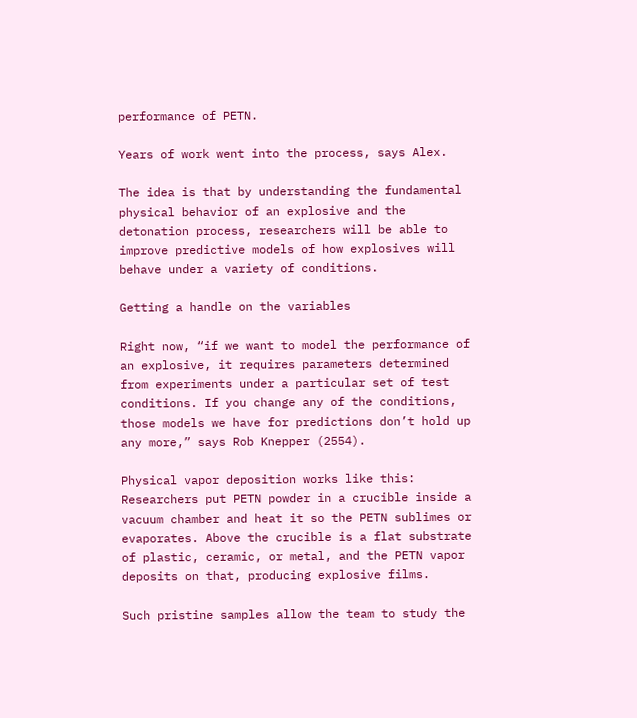performance of PETN.

Years of work went into the process, says Alex.

The idea is that by understanding the fundamental physical behavior of an explosive and the detonation process, researchers will be able to improve predictive models of how explosives will behave under a variety of conditions.

Getting a handle on the variables

Right now, “if we want to model the performance of an explosive, it requires parameters determined from experiments under a particular set of test conditions. If you change any of the conditions, those models we have for predictions don’t hold up any more,” says Rob Knepper (2554).

Physical vapor deposition works like this: Researchers put PETN powder in a crucible inside a vacuum chamber and heat it so the PETN sublimes or evaporates. Above the crucible is a flat substrate of plastic, ceramic, or metal, and the PETN vapor deposits on that, producing explosive films.

Such pristine samples allow the team to study the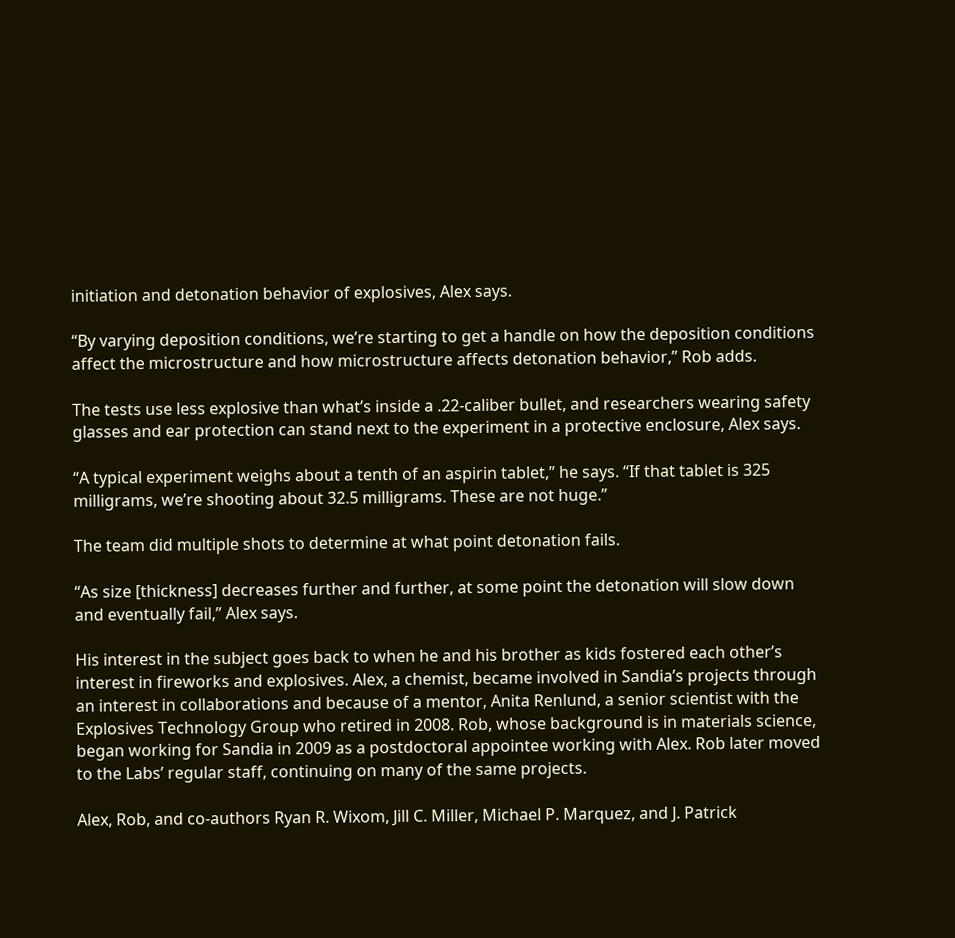initiation and detonation behavior of explosives, Alex says.

“By varying deposition conditions, we’re starting to get a handle on how the deposition conditions affect the microstructure and how microstructure affects detonation behavior,” Rob adds.

The tests use less explosive than what’s inside a .22-caliber bullet, and researchers wearing safety glasses and ear protection can stand next to the experiment in a protective enclosure, Alex says.

“A typical experiment weighs about a tenth of an aspirin tablet,” he says. “If that tablet is 325 milligrams, we’re shooting about 32.5 milligrams. These are not huge.”

The team did multiple shots to determine at what point detonation fails.

“As size [thickness] decreases further and further, at some point the detonation will slow down and eventually fail,” Alex says.

His interest in the subject goes back to when he and his brother as kids fostered each other’s interest in fireworks and explosives. Alex, a chemist, became involved in Sandia’s projects through an interest in collaborations and because of a mentor, Anita Renlund, a senior scientist with the Explosives Technology Group who retired in 2008. Rob, whose background is in materials science, began working for Sandia in 2009 as a postdoctoral appointee working with Alex. Rob later moved to the Labs’ regular staff, continuing on many of the same projects.

Alex, Rob, and co-authors Ryan R. Wixom, Jill C. Miller, Michael P. Marquez, and J. Patrick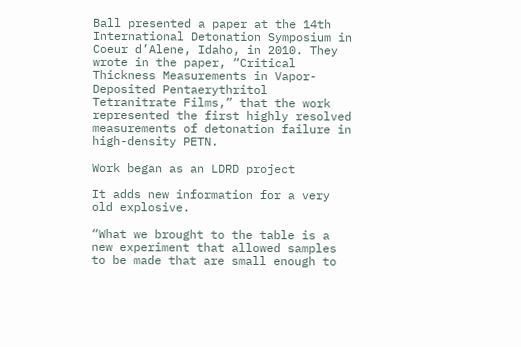Ball presented a paper at the 14th International Detonation Symposium in Coeur d’Alene, Idaho, in 2010. They wrote in the paper, “Critical Thickness Measurements in Vapor-Deposited Pentaerythritol Tetranitrate Films,” that the work represented the first highly resolved measurements of detonation failure in high-density PETN.

Work began as an LDRD project

It adds new information for a very old explosive.

“What we brought to the table is a new experiment that allowed samples to be made that are small enough to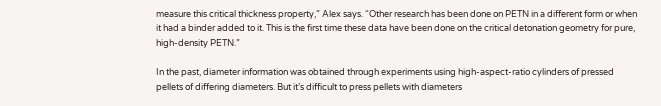measure this critical thickness property,” Alex says. “Other research has been done on PETN in a different form or when it had a binder added to it. This is the first time these data have been done on the critical detonation geometry for pure, high-density PETN.”

In the past, diameter information was obtained through experiments using high-aspect-ratio cylinders of pressed pellets of differing diameters. But it’s difficult to press pellets with diameters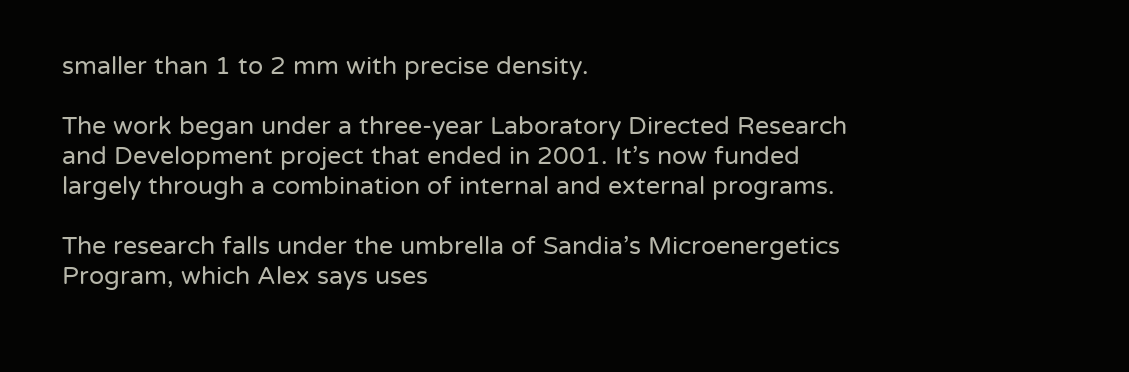smaller than 1 to 2 mm with precise density.

The work began under a three-year Laboratory Directed Research and Development project that ended in 2001. It’s now funded largely through a combination of internal and external programs.

The research falls under the umbrella of Sandia’s Microenergetics Program, which Alex says uses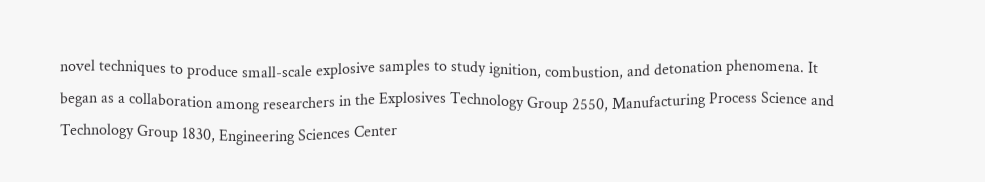novel techniques to produce small-scale explosive samples to study ignition, combustion, and detonation phenomena. It began as a collaboration among researchers in the Explosives Technology Group 2550, Manufacturing Process Science and Technology Group 1830, Engineering Sciences Center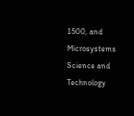1500, and Microsystems Science and Technology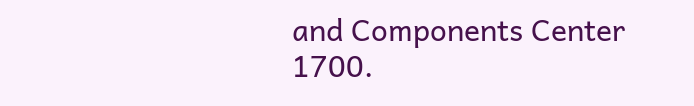and Components Center 1700.